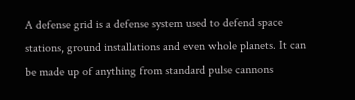A defense grid is a defense system used to defend space stations, ground installations and even whole planets. It can be made up of anything from standard pulse cannons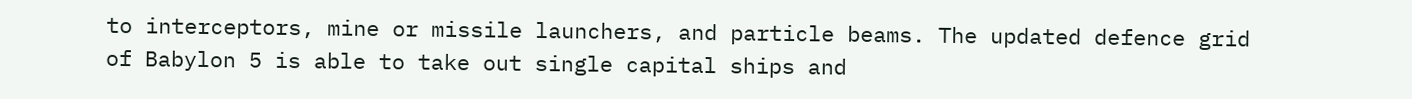to interceptors, mine or missile launchers, and particle beams. The updated defence grid of Babylon 5 is able to take out single capital ships and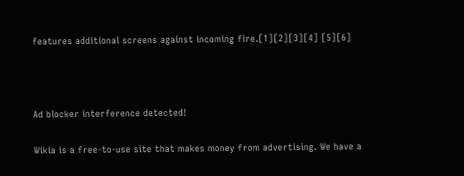features additional screens against incoming fire.[1][2][3][4] [5][6]



Ad blocker interference detected!

Wikia is a free-to-use site that makes money from advertising. We have a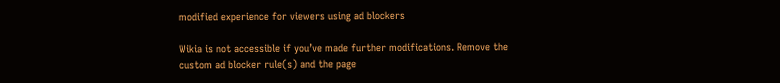modified experience for viewers using ad blockers

Wikia is not accessible if you’ve made further modifications. Remove the custom ad blocker rule(s) and the page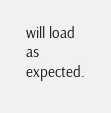will load as expected.